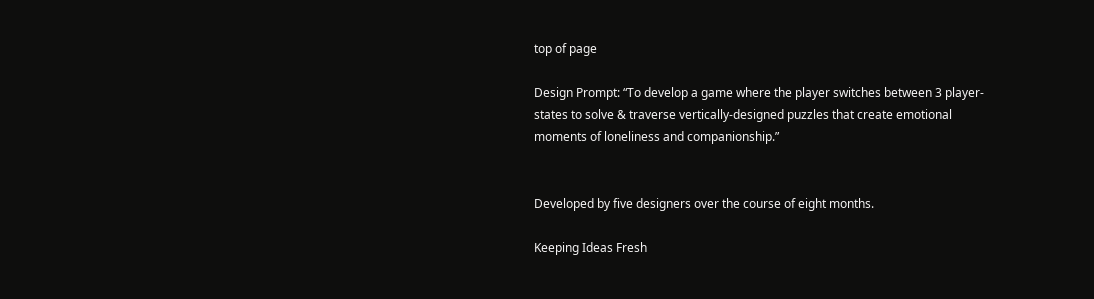top of page

Design Prompt: “To develop a game where the player switches between 3 player-states to solve & traverse vertically-designed puzzles that create emotional moments of loneliness and companionship.”


Developed by five designers over the course of eight months.

Keeping Ideas Fresh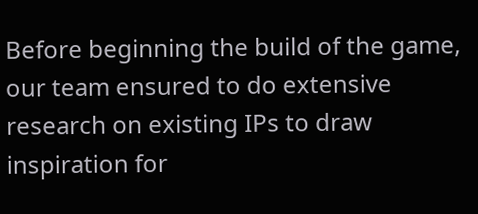Before beginning the build of the game, our team ensured to do extensive research on existing IPs to draw inspiration for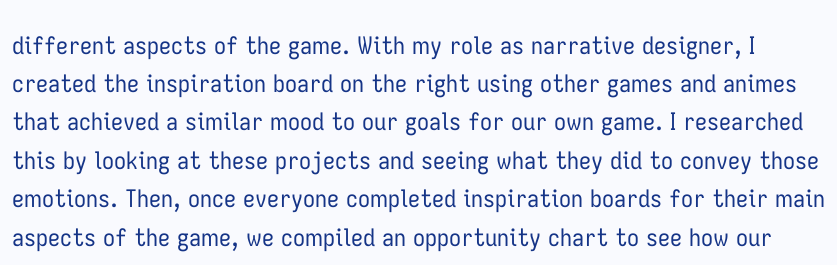different aspects of the game. With my role as narrative designer, I created the inspiration board on the right using other games and animes that achieved a similar mood to our goals for our own game. I researched this by looking at these projects and seeing what they did to convey those emotions. Then, once everyone completed inspiration boards for their main aspects of the game, we compiled an opportunity chart to see how our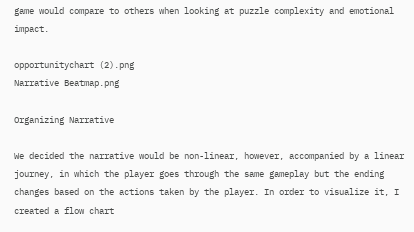game would compare to others when looking at puzzle complexity and emotional impact.

opportunitychart (2).png
Narrative Beatmap.png

Organizing Narrative

We decided the narrative would be non-linear, however, accompanied by a linear journey, in which the player goes through the same gameplay but the ending changes based on the actions taken by the player. In order to visualize it, I created a flow chart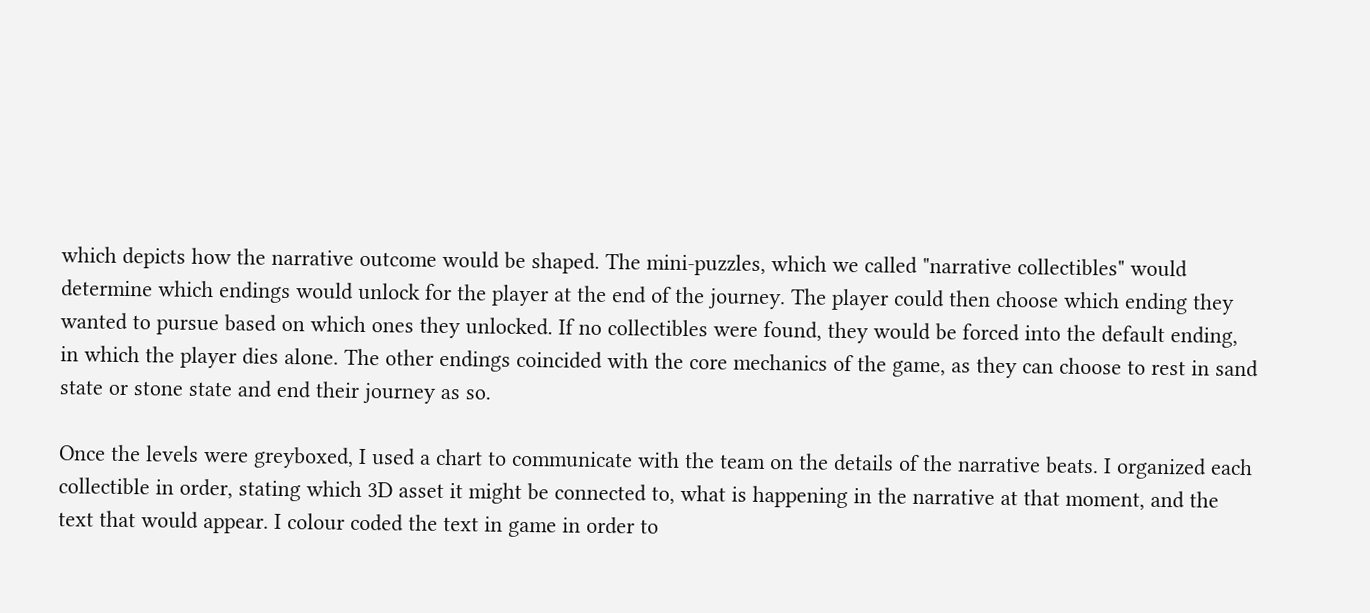which depicts how the narrative outcome would be shaped. The mini-puzzles, which we called "narrative collectibles" would determine which endings would unlock for the player at the end of the journey. The player could then choose which ending they wanted to pursue based on which ones they unlocked. If no collectibles were found, they would be forced into the default ending, in which the player dies alone. The other endings coincided with the core mechanics of the game, as they can choose to rest in sand state or stone state and end their journey as so.

Once the levels were greyboxed, I used a chart to communicate with the team on the details of the narrative beats. I organized each collectible in order, stating which 3D asset it might be connected to, what is happening in the narrative at that moment, and the text that would appear. I colour coded the text in game in order to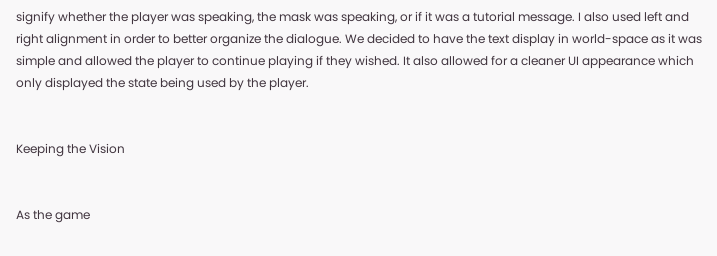signify whether the player was speaking, the mask was speaking, or if it was a tutorial message. I also used left and right alignment in order to better organize the dialogue. We decided to have the text display in world-space as it was simple and allowed the player to continue playing if they wished. It also allowed for a cleaner UI appearance which only displayed the state being used by the player.


Keeping the Vision


As the game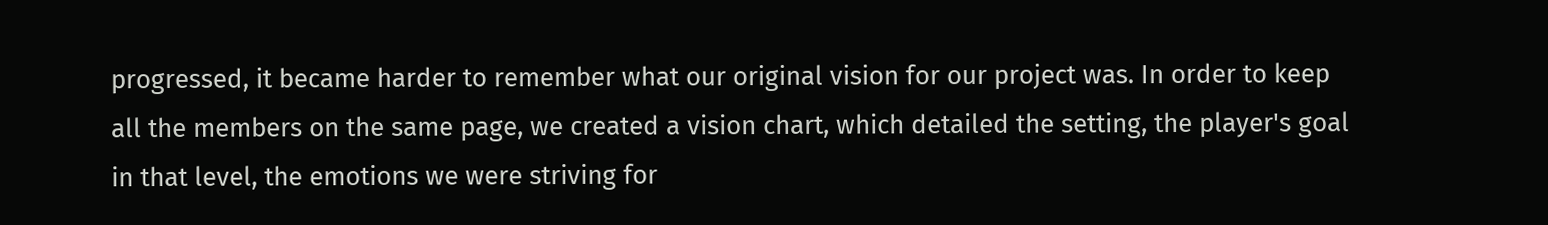progressed, it became harder to remember what our original vision for our project was. In order to keep all the members on the same page, we created a vision chart, which detailed the setting, the player's goal in that level, the emotions we were striving for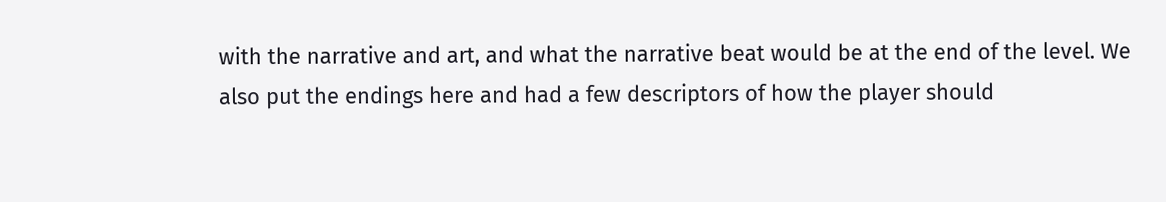with the narrative and art, and what the narrative beat would be at the end of the level. We also put the endings here and had a few descriptors of how the player should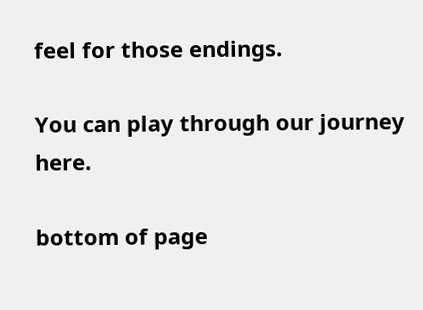feel for those endings.

You can play through our journey here.

bottom of page